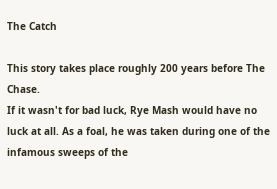The Catch

This story takes place roughly 200 years before The Chase.
If it wasn't for bad luck, Rye Mash would have no luck at all. As a foal, he was taken during one of the infamous sweeps of the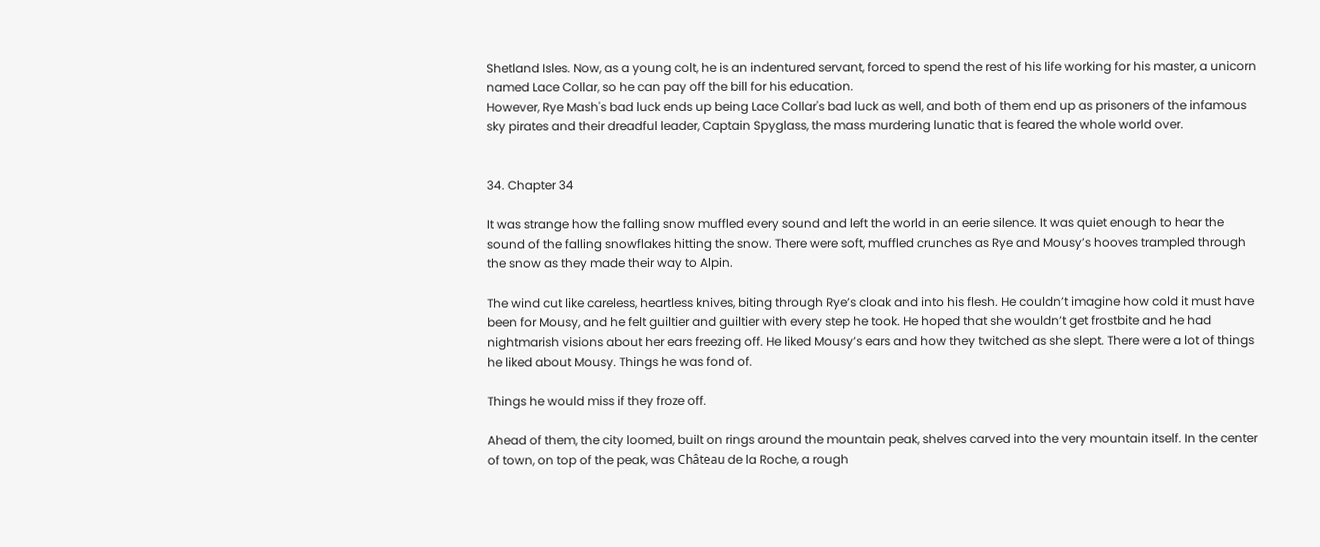Shetland Isles. Now, as a young colt, he is an indentured servant, forced to spend the rest of his life working for his master, a unicorn named Lace Collar, so he can pay off the bill for his education.
However, Rye Mash's bad luck ends up being Lace Collar's bad luck as well, and both of them end up as prisoners of the infamous sky pirates and their dreadful leader, Captain Spyglass, the mass murdering lunatic that is feared the whole world over.


34. Chapter 34

It was strange how the falling snow muffled every sound and left the world in an eerie silence. It was quiet enough to hear the sound of the falling snowflakes hitting the snow. There were soft, muffled crunches as Rye and Mousy’s hooves trampled through the snow as they made their way to Alpin.

The wind cut like careless, heartless knives, biting through Rye’s cloak and into his flesh. He couldn’t imagine how cold it must have been for Mousy, and he felt guiltier and guiltier with every step he took. He hoped that she wouldn’t get frostbite and he had nightmarish visions about her ears freezing off. He liked Mousy’s ears and how they twitched as she slept. There were a lot of things he liked about Mousy. Things he was fond of.

Things he would miss if they froze off.

Ahead of them, the city loomed, built on rings around the mountain peak, shelves carved into the very mountain itself. In the center of town, on top of the peak, was Château de la Roche, a rough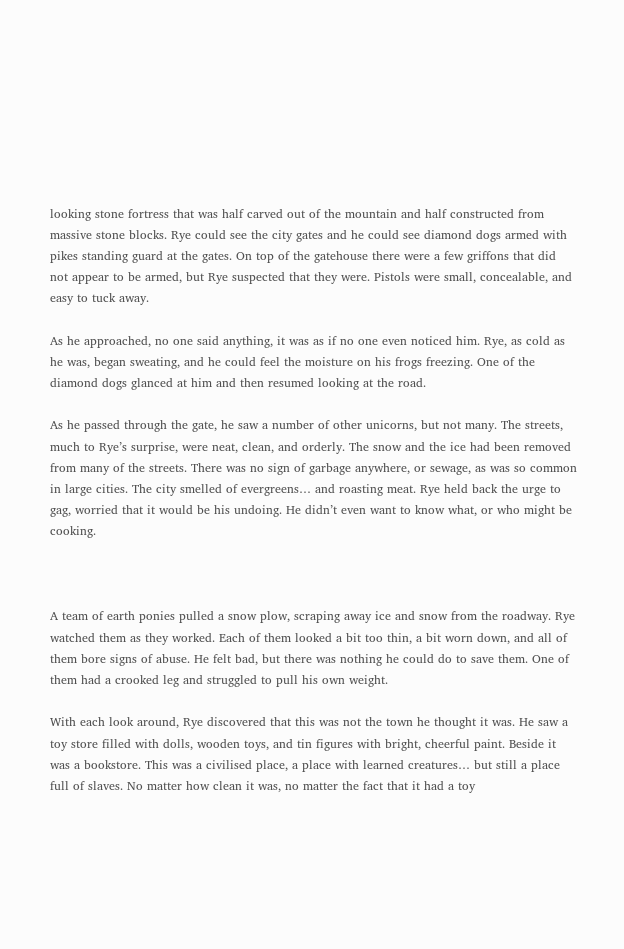looking stone fortress that was half carved out of the mountain and half constructed from massive stone blocks. Rye could see the city gates and he could see diamond dogs armed with pikes standing guard at the gates. On top of the gatehouse there were a few griffons that did not appear to be armed, but Rye suspected that they were. Pistols were small, concealable, and easy to tuck away.

As he approached, no one said anything, it was as if no one even noticed him. Rye, as cold as he was, began sweating, and he could feel the moisture on his frogs freezing. One of the diamond dogs glanced at him and then resumed looking at the road.

As he passed through the gate, he saw a number of other unicorns, but not many. The streets, much to Rye’s surprise, were neat, clean, and orderly. The snow and the ice had been removed from many of the streets. There was no sign of garbage anywhere, or sewage, as was so common in large cities. The city smelled of evergreens… and roasting meat. Rye held back the urge to gag, worried that it would be his undoing. He didn’t even want to know what, or who might be cooking.



A team of earth ponies pulled a snow plow, scraping away ice and snow from the roadway. Rye watched them as they worked. Each of them looked a bit too thin, a bit worn down, and all of them bore signs of abuse. He felt bad, but there was nothing he could do to save them. One of them had a crooked leg and struggled to pull his own weight.

With each look around, Rye discovered that this was not the town he thought it was. He saw a toy store filled with dolls, wooden toys, and tin figures with bright, cheerful paint. Beside it was a bookstore. This was a civilised place, a place with learned creatures… but still a place full of slaves. No matter how clean it was, no matter the fact that it had a toy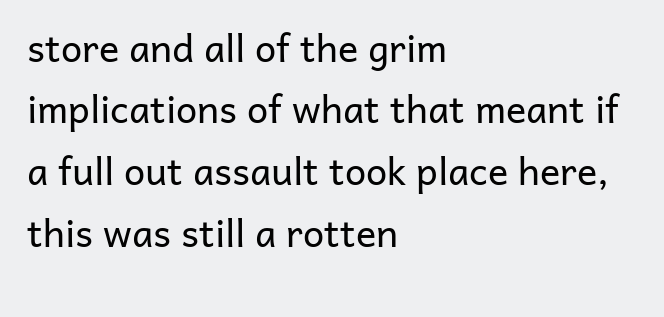store and all of the grim implications of what that meant if a full out assault took place here, this was still a rotten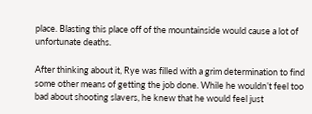place. Blasting this place off of the mountainside would cause a lot of unfortunate deaths.

After thinking about it, Rye was filled with a grim determination to find some other means of getting the job done. While he wouldn’t feel too bad about shooting slavers, he knew that he would feel just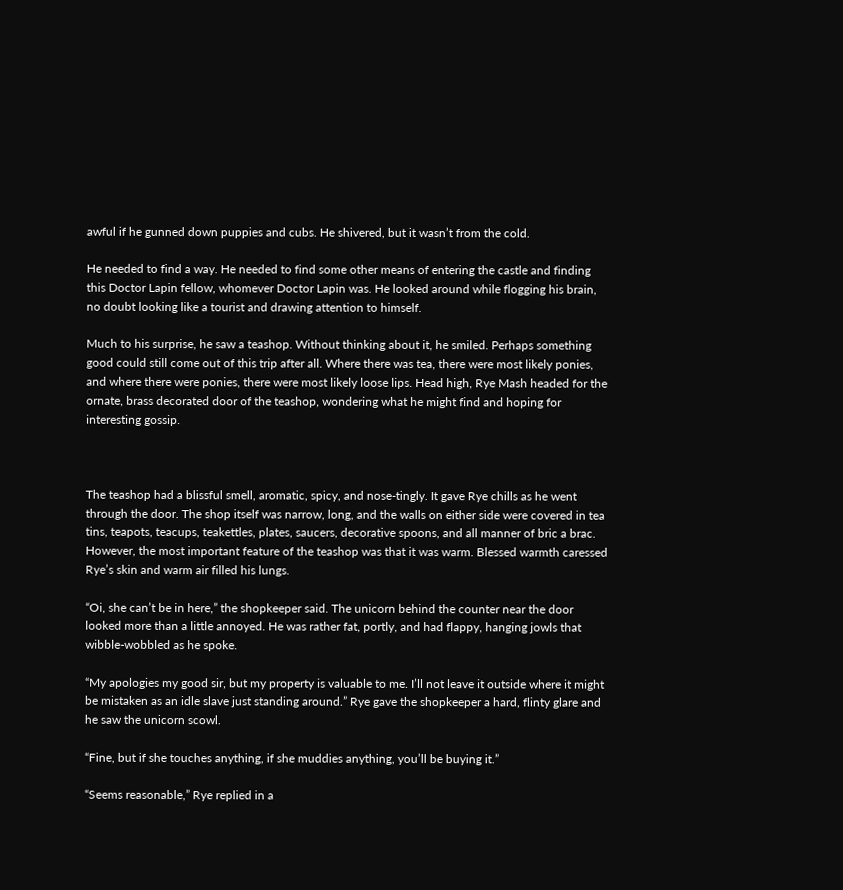awful if he gunned down puppies and cubs. He shivered, but it wasn’t from the cold.

He needed to find a way. He needed to find some other means of entering the castle and finding this Doctor Lapin fellow, whomever Doctor Lapin was. He looked around while flogging his brain, no doubt looking like a tourist and drawing attention to himself.

Much to his surprise, he saw a teashop. Without thinking about it, he smiled. Perhaps something good could still come out of this trip after all. Where there was tea, there were most likely ponies, and where there were ponies, there were most likely loose lips. Head high, Rye Mash headed for the ornate, brass decorated door of the teashop, wondering what he might find and hoping for interesting gossip.



The teashop had a blissful smell, aromatic, spicy, and nose-tingly. It gave Rye chills as he went through the door. The shop itself was narrow, long, and the walls on either side were covered in tea tins, teapots, teacups, teakettles, plates, saucers, decorative spoons, and all manner of bric a brac. However, the most important feature of the teashop was that it was warm. Blessed warmth caressed Rye’s skin and warm air filled his lungs.

“Oi, she can’t be in here,” the shopkeeper said. The unicorn behind the counter near the door looked more than a little annoyed. He was rather fat, portly, and had flappy, hanging jowls that wibble-wobbled as he spoke.

“My apologies my good sir, but my property is valuable to me. I’ll not leave it outside where it might be mistaken as an idle slave just standing around.” Rye gave the shopkeeper a hard, flinty glare and he saw the unicorn scowl.

“Fine, but if she touches anything, if she muddies anything, you’ll be buying it.”

“Seems reasonable,” Rye replied in a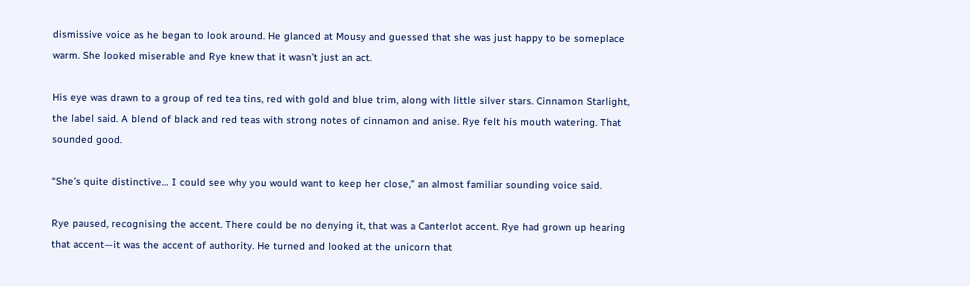dismissive voice as he began to look around. He glanced at Mousy and guessed that she was just happy to be someplace warm. She looked miserable and Rye knew that it wasn’t just an act.

His eye was drawn to a group of red tea tins, red with gold and blue trim, along with little silver stars. Cinnamon Starlight, the label said. A blend of black and red teas with strong notes of cinnamon and anise. Rye felt his mouth watering. That sounded good.

“She’s quite distinctive… I could see why you would want to keep her close,” an almost familiar sounding voice said.

Rye paused, recognising the accent. There could be no denying it, that was a Canterlot accent. Rye had grown up hearing that accent—it was the accent of authority. He turned and looked at the unicorn that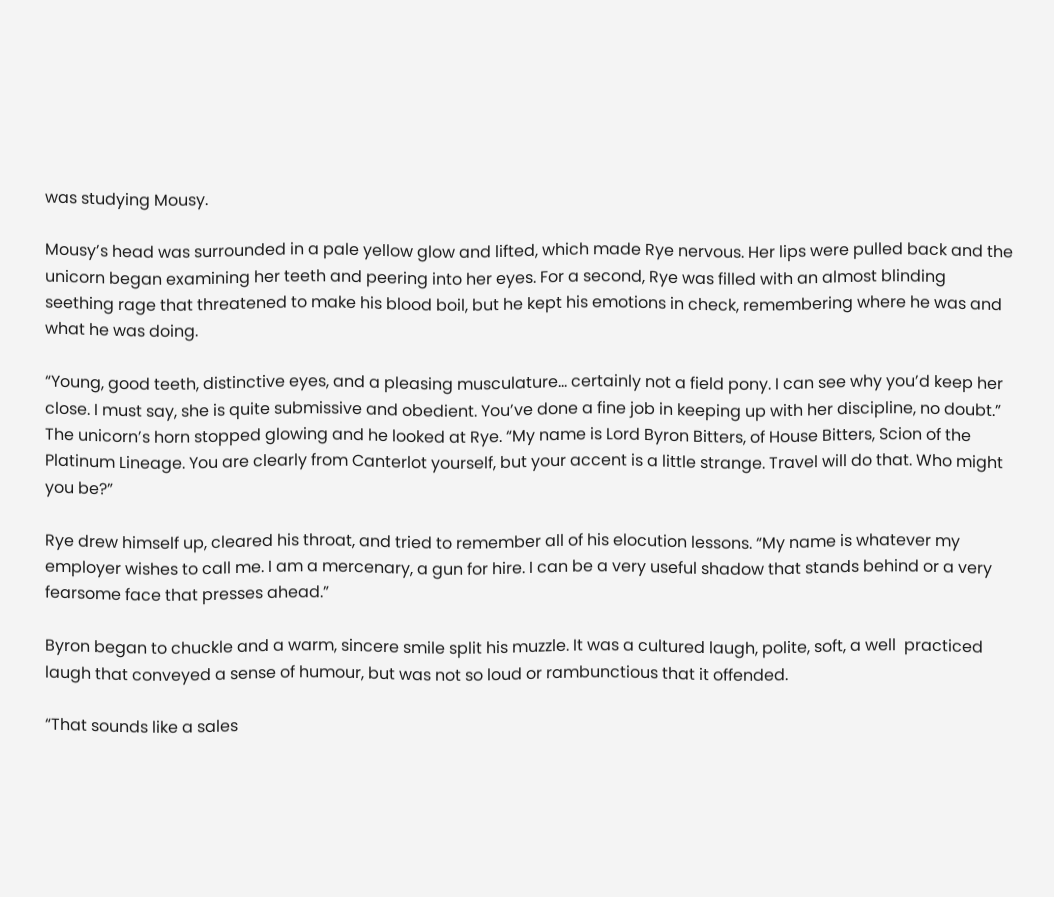was studying Mousy.

Mousy’s head was surrounded in a pale yellow glow and lifted, which made Rye nervous. Her lips were pulled back and the unicorn began examining her teeth and peering into her eyes. For a second, Rye was filled with an almost blinding seething rage that threatened to make his blood boil, but he kept his emotions in check, remembering where he was and what he was doing.

“Young, good teeth, distinctive eyes, and a pleasing musculature… certainly not a field pony. I can see why you’d keep her close. I must say, she is quite submissive and obedient. You’ve done a fine job in keeping up with her discipline, no doubt.” The unicorn’s horn stopped glowing and he looked at Rye. “My name is Lord Byron Bitters, of House Bitters, Scion of the Platinum Lineage. You are clearly from Canterlot yourself, but your accent is a little strange. Travel will do that. Who might you be?”

Rye drew himself up, cleared his throat, and tried to remember all of his elocution lessons. “My name is whatever my employer wishes to call me. I am a mercenary, a gun for hire. I can be a very useful shadow that stands behind or a very fearsome face that presses ahead.”

Byron began to chuckle and a warm, sincere smile split his muzzle. It was a cultured laugh, polite, soft, a well  practiced laugh that conveyed a sense of humour, but was not so loud or rambunctious that it offended.

“That sounds like a sales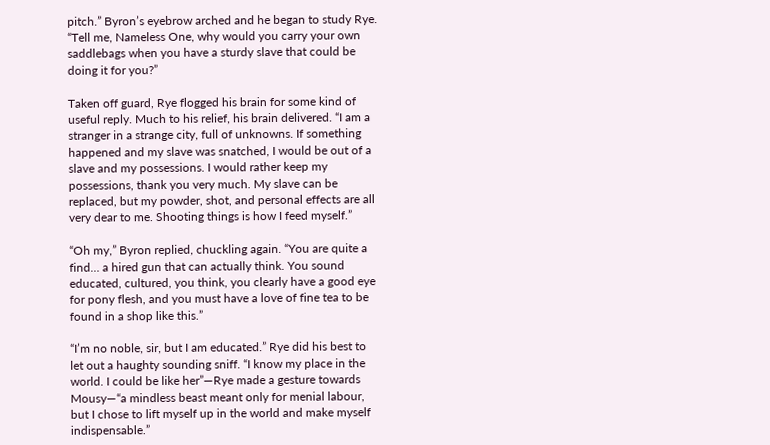pitch.” Byron’s eyebrow arched and he began to study Rye. “Tell me, Nameless One, why would you carry your own saddlebags when you have a sturdy slave that could be doing it for you?”

Taken off guard, Rye flogged his brain for some kind of useful reply. Much to his relief, his brain delivered. “I am a stranger in a strange city, full of unknowns. If something happened and my slave was snatched, I would be out of a slave and my possessions. I would rather keep my possessions, thank you very much. My slave can be replaced, but my powder, shot, and personal effects are all very dear to me. Shooting things is how I feed myself.”

“Oh my,” Byron replied, chuckling again. “You are quite a find… a hired gun that can actually think. You sound educated, cultured, you think, you clearly have a good eye for pony flesh, and you must have a love of fine tea to be found in a shop like this.”

“I’m no noble, sir, but I am educated.” Rye did his best to let out a haughty sounding sniff. “I know my place in the world. I could be like her”—Rye made a gesture towards Mousy—“a mindless beast meant only for menial labour, but I chose to lift myself up in the world and make myself indispensable.”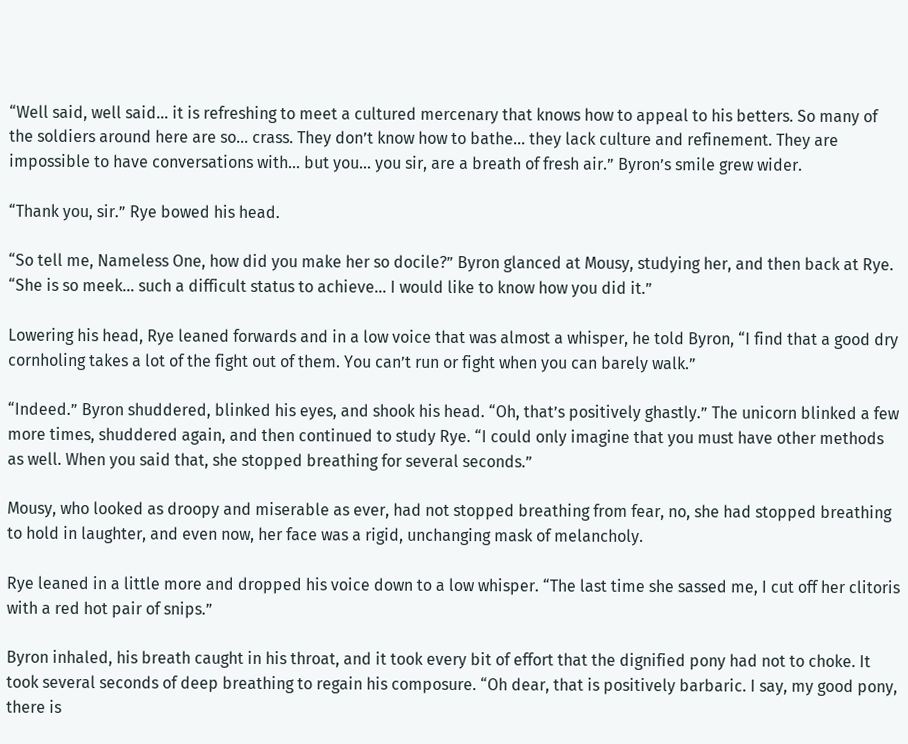“Well said, well said… it is refreshing to meet a cultured mercenary that knows how to appeal to his betters. So many of the soldiers around here are so… crass. They don’t know how to bathe… they lack culture and refinement. They are impossible to have conversations with… but you… you sir, are a breath of fresh air.” Byron’s smile grew wider.

“Thank you, sir.” Rye bowed his head.

“So tell me, Nameless One, how did you make her so docile?” Byron glanced at Mousy, studying her, and then back at Rye. “She is so meek… such a difficult status to achieve… I would like to know how you did it.”

Lowering his head, Rye leaned forwards and in a low voice that was almost a whisper, he told Byron, “I find that a good dry cornholing takes a lot of the fight out of them. You can’t run or fight when you can barely walk.”

“Indeed.” Byron shuddered, blinked his eyes, and shook his head. “Oh, that’s positively ghastly.” The unicorn blinked a few more times, shuddered again, and then continued to study Rye. “I could only imagine that you must have other methods as well. When you said that, she stopped breathing for several seconds.”

Mousy, who looked as droopy and miserable as ever, had not stopped breathing from fear, no, she had stopped breathing to hold in laughter, and even now, her face was a rigid, unchanging mask of melancholy.

Rye leaned in a little more and dropped his voice down to a low whisper. “The last time she sassed me, I cut off her clitoris with a red hot pair of snips.”

Byron inhaled, his breath caught in his throat, and it took every bit of effort that the dignified pony had not to choke. It took several seconds of deep breathing to regain his composure. “Oh dear, that is positively barbaric. I say, my good pony, there is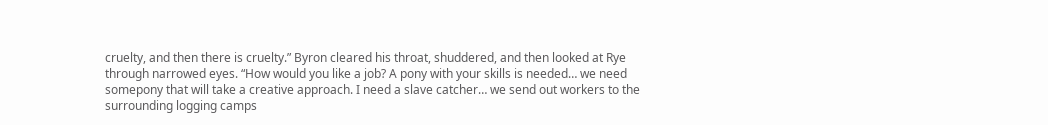cruelty, and then there is cruelty.” Byron cleared his throat, shuddered, and then looked at Rye through narrowed eyes. “How would you like a job? A pony with your skills is needed… we need somepony that will take a creative approach. I need a slave catcher… we send out workers to the surrounding logging camps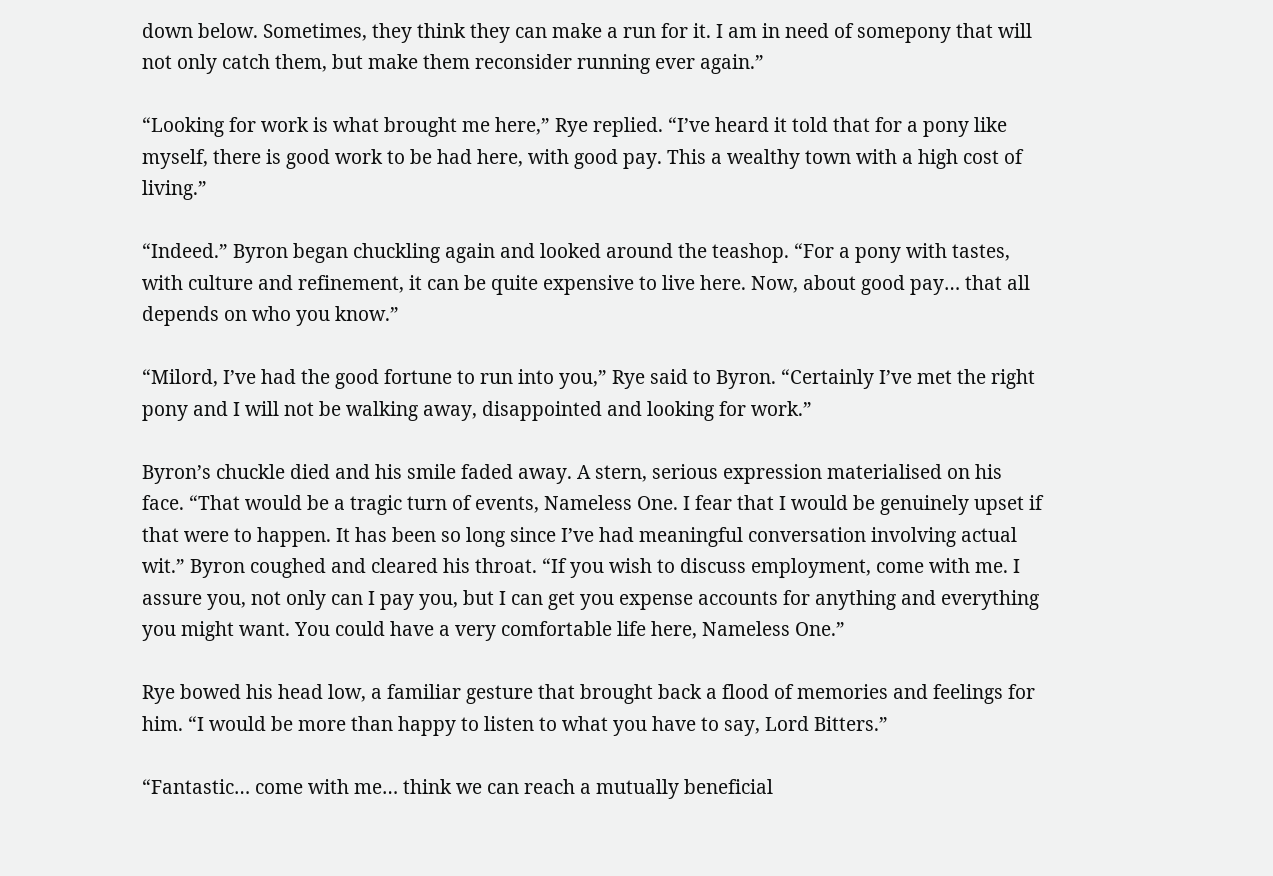down below. Sometimes, they think they can make a run for it. I am in need of somepony that will not only catch them, but make them reconsider running ever again.”

“Looking for work is what brought me here,” Rye replied. “I’ve heard it told that for a pony like myself, there is good work to be had here, with good pay. This a wealthy town with a high cost of living.”

“Indeed.” Byron began chuckling again and looked around the teashop. “For a pony with tastes, with culture and refinement, it can be quite expensive to live here. Now, about good pay… that all depends on who you know.”

“Milord, I’ve had the good fortune to run into you,” Rye said to Byron. “Certainly I’ve met the right pony and I will not be walking away, disappointed and looking for work.”

Byron’s chuckle died and his smile faded away. A stern, serious expression materialised on his face. “That would be a tragic turn of events, Nameless One. I fear that I would be genuinely upset if that were to happen. It has been so long since I’ve had meaningful conversation involving actual wit.” Byron coughed and cleared his throat. “If you wish to discuss employment, come with me. I assure you, not only can I pay you, but I can get you expense accounts for anything and everything you might want. You could have a very comfortable life here, Nameless One.”

Rye bowed his head low, a familiar gesture that brought back a flood of memories and feelings for him. “I would be more than happy to listen to what you have to say, Lord Bitters.”

“Fantastic… come with me… think we can reach a mutually beneficial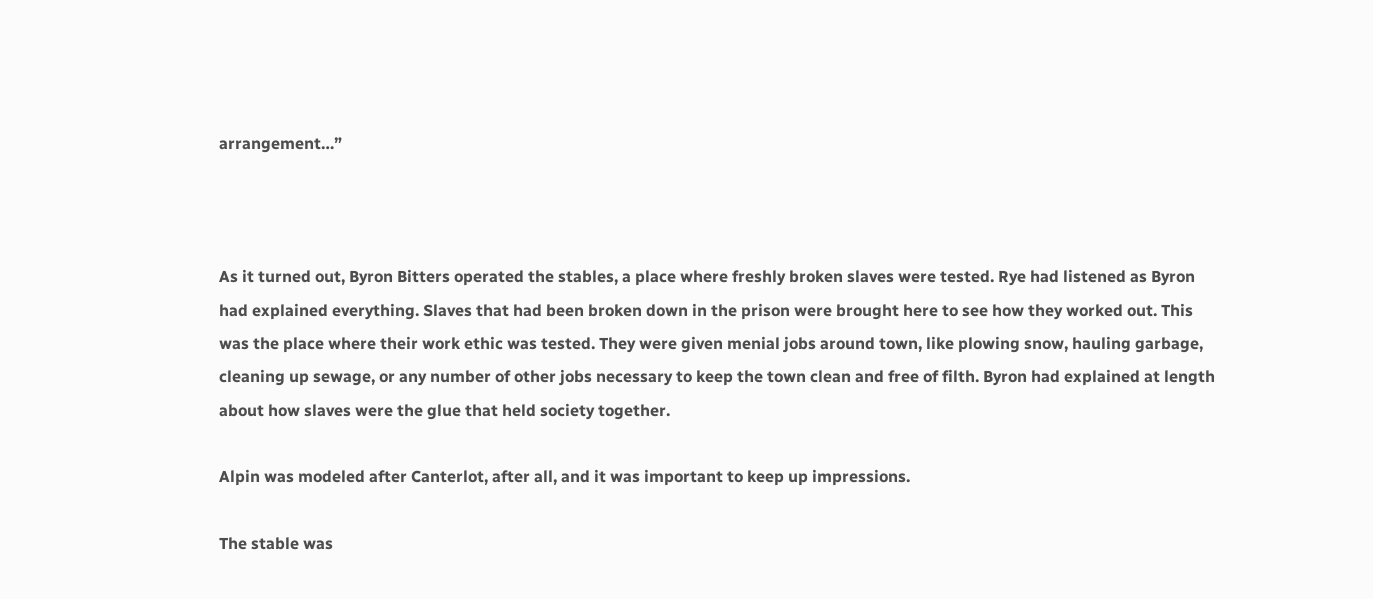arrangement…”



As it turned out, Byron Bitters operated the stables, a place where freshly broken slaves were tested. Rye had listened as Byron had explained everything. Slaves that had been broken down in the prison were brought here to see how they worked out. This was the place where their work ethic was tested. They were given menial jobs around town, like plowing snow, hauling garbage, cleaning up sewage, or any number of other jobs necessary to keep the town clean and free of filth. Byron had explained at length about how slaves were the glue that held society together.

Alpin was modeled after Canterlot, after all, and it was important to keep up impressions.

The stable was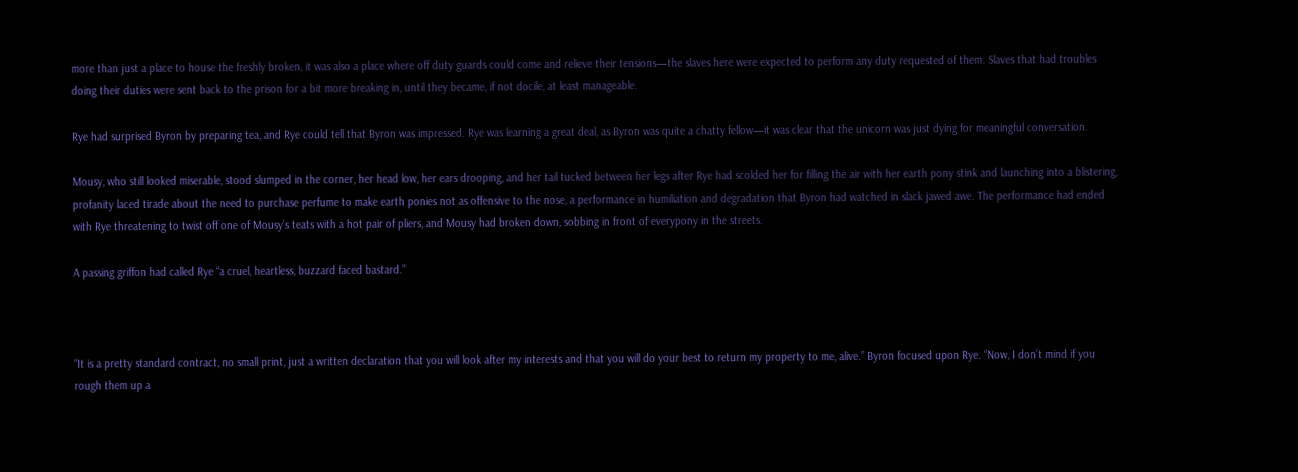more than just a place to house the freshly broken, it was also a place where off duty guards could come and relieve their tensions—the slaves here were expected to perform any duty requested of them. Slaves that had troubles doing their duties were sent back to the prison for a bit more breaking in, until they became, if not docile, at least manageable.

Rye had surprised Byron by preparing tea, and Rye could tell that Byron was impressed. Rye was learning a great deal, as Byron was quite a chatty fellow—it was clear that the unicorn was just dying for meaningful conversation.

Mousy, who still looked miserable, stood slumped in the corner, her head low, her ears drooping, and her tail tucked between her legs after Rye had scolded her for filling the air with her earth pony stink and launching into a blistering, profanity laced tirade about the need to purchase perfume to make earth ponies not as offensive to the nose, a performance in humiliation and degradation that Byron had watched in slack jawed awe. The performance had ended with Rye threatening to twist off one of Mousy’s teats with a hot pair of pliers, and Mousy had broken down, sobbing in front of everypony in the streets.

A passing griffon had called Rye “a cruel, heartless, buzzard faced bastard.”



“It is a pretty standard contract, no small print, just a written declaration that you will look after my interests and that you will do your best to return my property to me, alive.” Byron focused upon Rye. “Now, I don’t mind if you rough them up a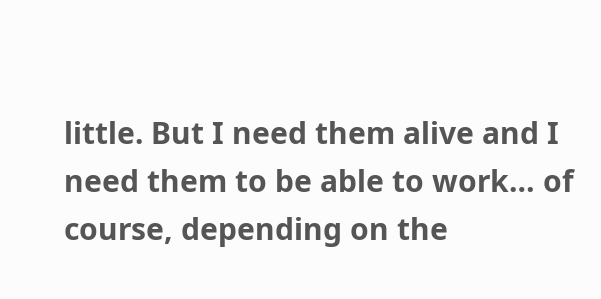little. But I need them alive and I need them to be able to work… of course, depending on the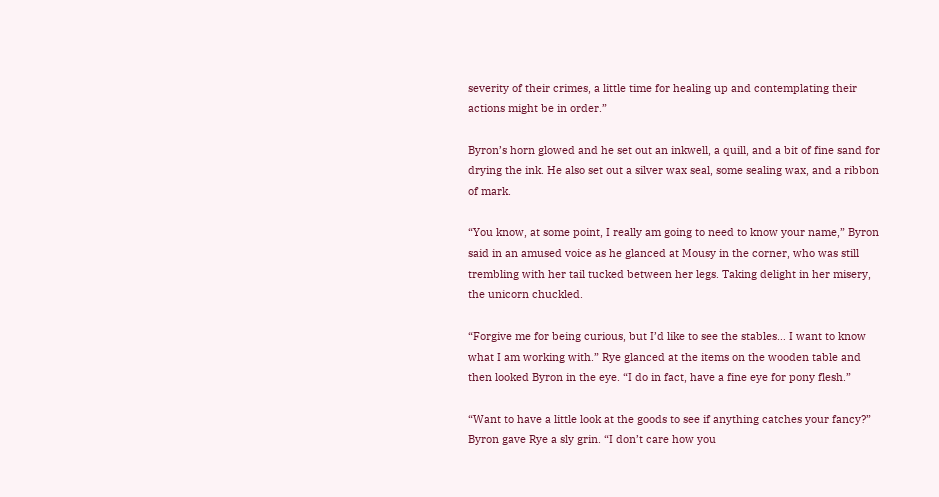severity of their crimes, a little time for healing up and contemplating their actions might be in order.”

Byron’s horn glowed and he set out an inkwell, a quill, and a bit of fine sand for drying the ink. He also set out a silver wax seal, some sealing wax, and a ribbon of mark.

“You know, at some point, I really am going to need to know your name,” Byron said in an amused voice as he glanced at Mousy in the corner, who was still trembling with her tail tucked between her legs. Taking delight in her misery, the unicorn chuckled.

“Forgive me for being curious, but I’d like to see the stables… I want to know what I am working with.” Rye glanced at the items on the wooden table and then looked Byron in the eye. “I do in fact, have a fine eye for pony flesh.”

“Want to have a little look at the goods to see if anything catches your fancy?” Byron gave Rye a sly grin. “I don’t care how you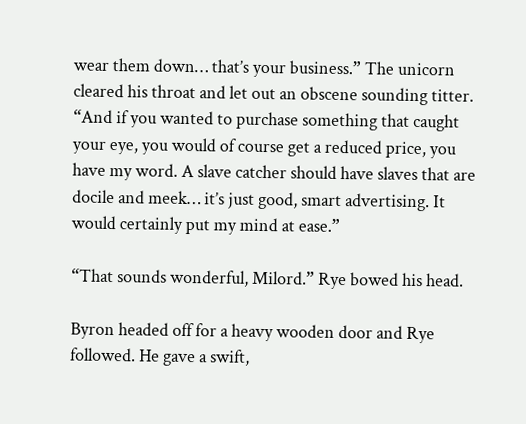wear them down… that’s your business.” The unicorn cleared his throat and let out an obscene sounding titter. “And if you wanted to purchase something that caught your eye, you would of course get a reduced price, you have my word. A slave catcher should have slaves that are docile and meek… it’s just good, smart advertising. It would certainly put my mind at ease.”

“That sounds wonderful, Milord.” Rye bowed his head.

Byron headed off for a heavy wooden door and Rye followed. He gave a swift,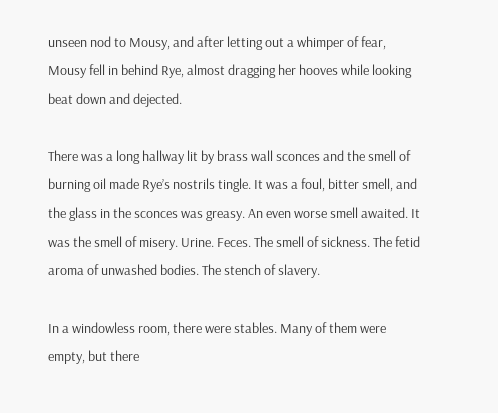unseen nod to Mousy, and after letting out a whimper of fear, Mousy fell in behind Rye, almost dragging her hooves while looking beat down and dejected.

There was a long hallway lit by brass wall sconces and the smell of burning oil made Rye’s nostrils tingle. It was a foul, bitter smell, and the glass in the sconces was greasy. An even worse smell awaited. It was the smell of misery. Urine. Feces. The smell of sickness. The fetid aroma of unwashed bodies. The stench of slavery.

In a windowless room, there were stables. Many of them were empty, but there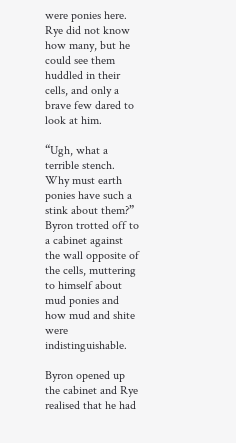were ponies here. Rye did not know how many, but he could see them huddled in their cells, and only a brave few dared to look at him.

“Ugh, what a terrible stench. Why must earth ponies have such a stink about them?” Byron trotted off to a cabinet against the wall opposite of the cells, muttering to himself about mud ponies and how mud and shite were indistinguishable.

Byron opened up the cabinet and Rye realised that he had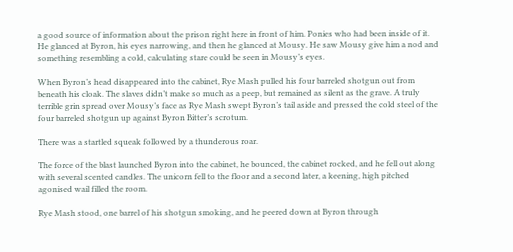a good source of information about the prison right here in front of him. Ponies who had been inside of it. He glanced at Byron, his eyes narrowing, and then he glanced at Mousy. He saw Mousy give him a nod and something resembling a cold, calculating stare could be seen in Mousy’s eyes.

When Byron’s head disappeared into the cabinet, Rye Mash pulled his four barreled shotgun out from beneath his cloak. The slaves didn’t make so much as a peep, but remained as silent as the grave. A truly terrible grin spread over Mousy’s face as Rye Mash swept Byron’s tail aside and pressed the cold steel of the four barreled shotgun up against Byron Bitter’s scrotum.

There was a startled squeak followed by a thunderous roar.

The force of the blast launched Byron into the cabinet, he bounced, the cabinet rocked, and he fell out along with several scented candles. The unicorn fell to the floor and a second later, a keening, high pitched agonised wail filled the room.

Rye Mash stood, one barrel of his shotgun smoking, and he peered down at Byron through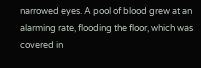narrowed eyes. A pool of blood grew at an alarming rate, flooding the floor, which was covered in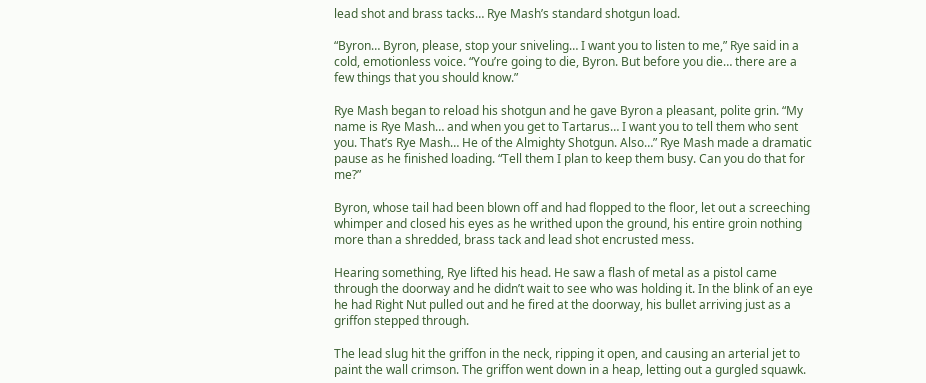lead shot and brass tacks… Rye Mash’s standard shotgun load.

“Byron… Byron, please, stop your sniveling… I want you to listen to me,” Rye said in a cold, emotionless voice. “You’re going to die, Byron. But before you die… there are a few things that you should know.”

Rye Mash began to reload his shotgun and he gave Byron a pleasant, polite grin. “My name is Rye Mash… and when you get to Tartarus… I want you to tell them who sent you. That’s Rye Mash… He of the Almighty Shotgun. Also…” Rye Mash made a dramatic pause as he finished loading. “Tell them I plan to keep them busy. Can you do that for me?”

Byron, whose tail had been blown off and had flopped to the floor, let out a screeching whimper and closed his eyes as he writhed upon the ground, his entire groin nothing more than a shredded, brass tack and lead shot encrusted mess.

Hearing something, Rye lifted his head. He saw a flash of metal as a pistol came through the doorway and he didn’t wait to see who was holding it. In the blink of an eye he had Right Nut pulled out and he fired at the doorway, his bullet arriving just as a griffon stepped through.

The lead slug hit the griffon in the neck, ripping it open, and causing an arterial jet to paint the wall crimson. The griffon went down in a heap, letting out a gurgled squawk.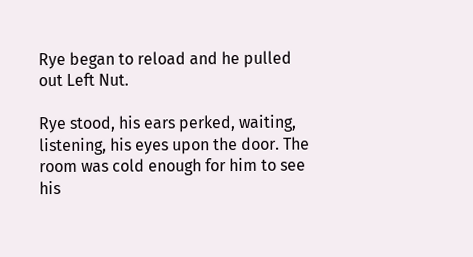Rye began to reload and he pulled out Left Nut.

Rye stood, his ears perked, waiting, listening, his eyes upon the door. The room was cold enough for him to see his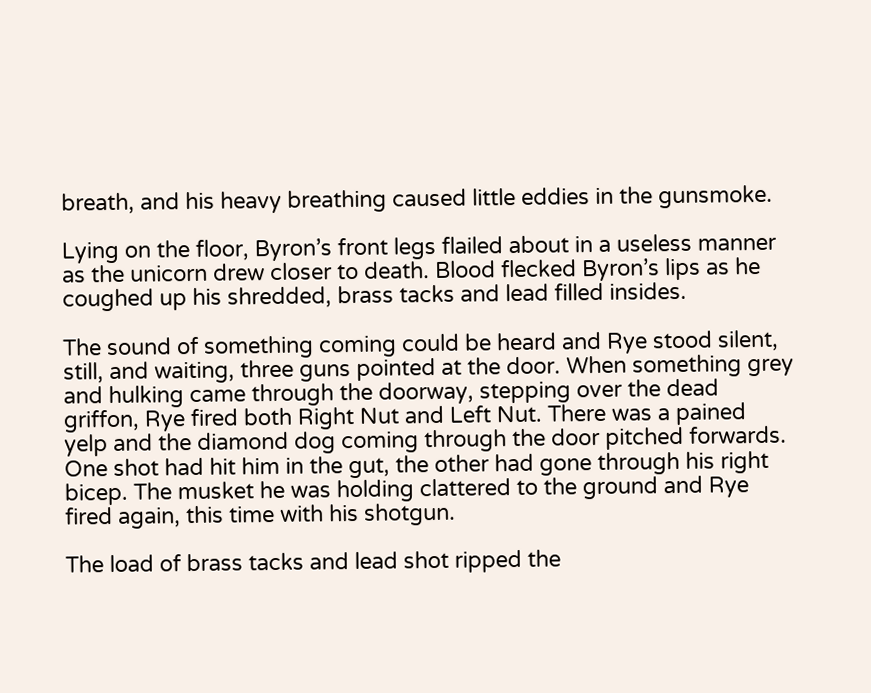breath, and his heavy breathing caused little eddies in the gunsmoke.

Lying on the floor, Byron’s front legs flailed about in a useless manner as the unicorn drew closer to death. Blood flecked Byron’s lips as he coughed up his shredded, brass tacks and lead filled insides.

The sound of something coming could be heard and Rye stood silent, still, and waiting, three guns pointed at the door. When something grey and hulking came through the doorway, stepping over the dead griffon, Rye fired both Right Nut and Left Nut. There was a pained yelp and the diamond dog coming through the door pitched forwards. One shot had hit him in the gut, the other had gone through his right bicep. The musket he was holding clattered to the ground and Rye fired again, this time with his shotgun.

The load of brass tacks and lead shot ripped the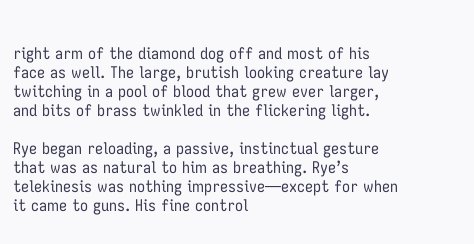right arm of the diamond dog off and most of his face as well. The large, brutish looking creature lay twitching in a pool of blood that grew ever larger, and bits of brass twinkled in the flickering light.

Rye began reloading, a passive, instinctual gesture that was as natural to him as breathing. Rye’s telekinesis was nothing impressive—except for when it came to guns. His fine control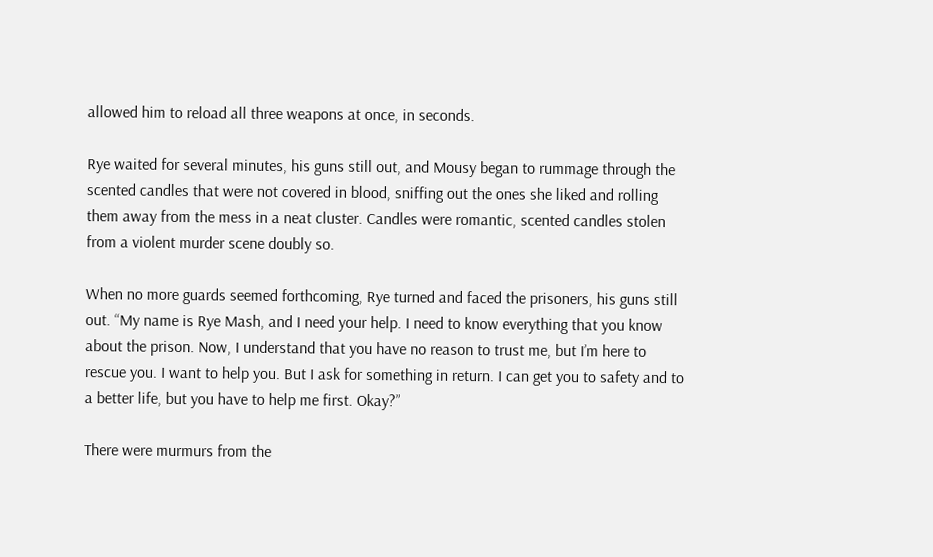allowed him to reload all three weapons at once, in seconds.

Rye waited for several minutes, his guns still out, and Mousy began to rummage through the scented candles that were not covered in blood, sniffing out the ones she liked and rolling them away from the mess in a neat cluster. Candles were romantic, scented candles stolen from a violent murder scene doubly so.

When no more guards seemed forthcoming, Rye turned and faced the prisoners, his guns still out. “My name is Rye Mash, and I need your help. I need to know everything that you know about the prison. Now, I understand that you have no reason to trust me, but I’m here to rescue you. I want to help you. But I ask for something in return. I can get you to safety and to a better life, but you have to help me first. Okay?”

There were murmurs from the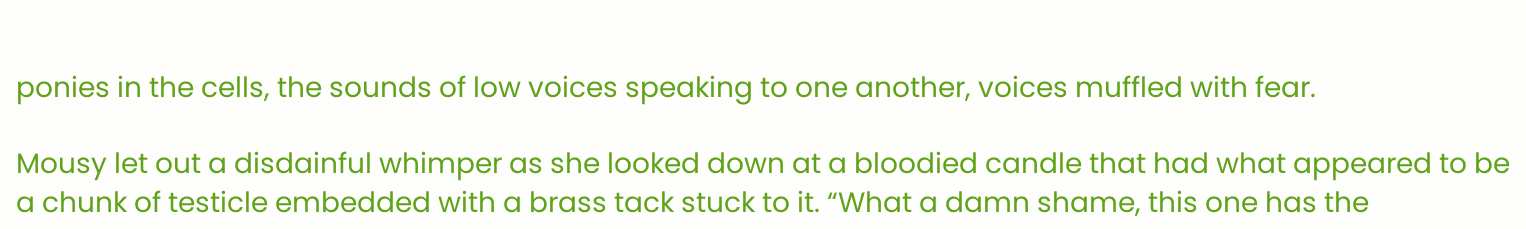ponies in the cells, the sounds of low voices speaking to one another, voices muffled with fear.

Mousy let out a disdainful whimper as she looked down at a bloodied candle that had what appeared to be a chunk of testicle embedded with a brass tack stuck to it. “What a damn shame, this one has the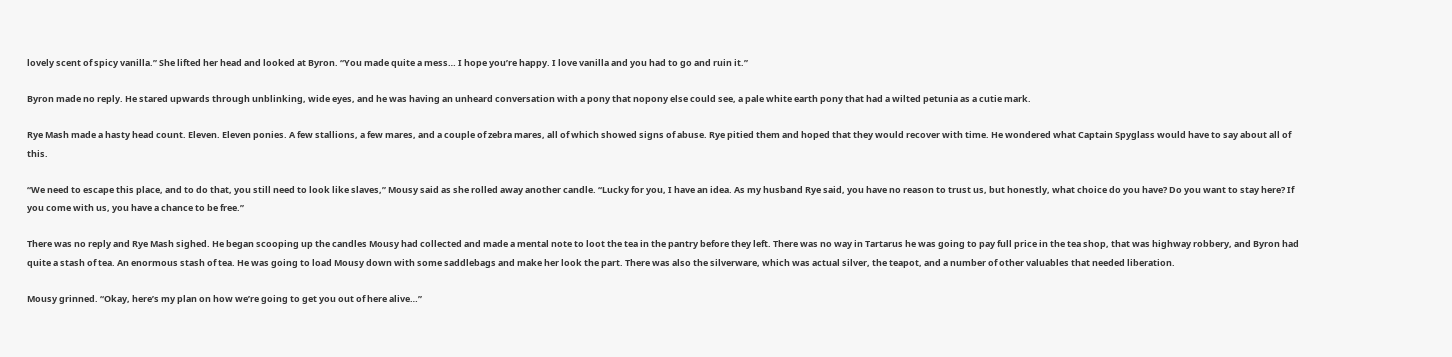lovely scent of spicy vanilla.” She lifted her head and looked at Byron. “You made quite a mess… I hope you’re happy. I love vanilla and you had to go and ruin it.”

Byron made no reply. He stared upwards through unblinking, wide eyes, and he was having an unheard conversation with a pony that nopony else could see, a pale white earth pony that had a wilted petunia as a cutie mark.

Rye Mash made a hasty head count. Eleven. Eleven ponies. A few stallions, a few mares, and a couple of zebra mares, all of which showed signs of abuse. Rye pitied them and hoped that they would recover with time. He wondered what Captain Spyglass would have to say about all of this.

“We need to escape this place, and to do that, you still need to look like slaves,” Mousy said as she rolled away another candle. “Lucky for you, I have an idea. As my husband Rye said, you have no reason to trust us, but honestly, what choice do you have? Do you want to stay here? If you come with us, you have a chance to be free.”

There was no reply and Rye Mash sighed. He began scooping up the candles Mousy had collected and made a mental note to loot the tea in the pantry before they left. There was no way in Tartarus he was going to pay full price in the tea shop, that was highway robbery, and Byron had quite a stash of tea. An enormous stash of tea. He was going to load Mousy down with some saddlebags and make her look the part. There was also the silverware, which was actual silver, the teapot, and a number of other valuables that needed liberation.

Mousy grinned. “Okay, here’s my plan on how we’re going to get you out of here alive…”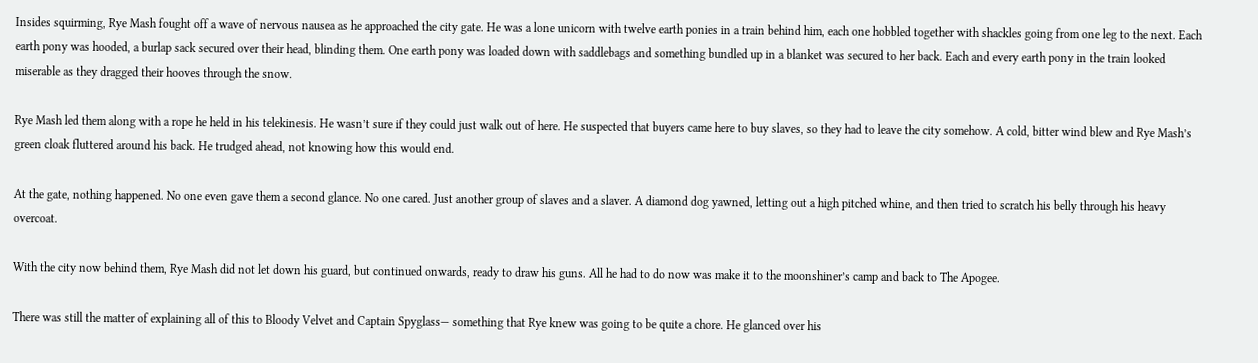Insides squirming, Rye Mash fought off a wave of nervous nausea as he approached the city gate. He was a lone unicorn with twelve earth ponies in a train behind him, each one hobbled together with shackles going from one leg to the next. Each earth pony was hooded, a burlap sack secured over their head, blinding them. One earth pony was loaded down with saddlebags and something bundled up in a blanket was secured to her back. Each and every earth pony in the train looked miserable as they dragged their hooves through the snow.

Rye Mash led them along with a rope he held in his telekinesis. He wasn’t sure if they could just walk out of here. He suspected that buyers came here to buy slaves, so they had to leave the city somehow. A cold, bitter wind blew and Rye Mash’s green cloak fluttered around his back. He trudged ahead, not knowing how this would end.

At the gate, nothing happened. No one even gave them a second glance. No one cared. Just another group of slaves and a slaver. A diamond dog yawned, letting out a high pitched whine, and then tried to scratch his belly through his heavy overcoat.

With the city now behind them, Rye Mash did not let down his guard, but continued onwards, ready to draw his guns. All he had to do now was make it to the moonshiner’s camp and back to The Apogee.

There was still the matter of explaining all of this to Bloody Velvet and Captain Spyglass— something that Rye knew was going to be quite a chore. He glanced over his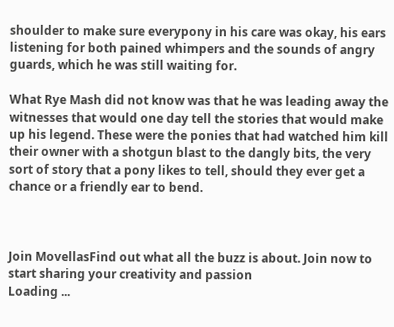shoulder to make sure everypony in his care was okay, his ears listening for both pained whimpers and the sounds of angry guards, which he was still waiting for.

What Rye Mash did not know was that he was leading away the witnesses that would one day tell the stories that would make up his legend. These were the ponies that had watched him kill their owner with a shotgun blast to the dangly bits, the very sort of story that a pony likes to tell, should they ever get a chance or a friendly ear to bend.



Join MovellasFind out what all the buzz is about. Join now to start sharing your creativity and passion
Loading ...